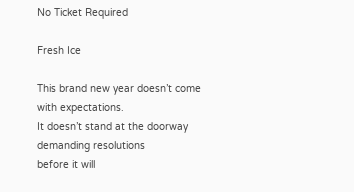No Ticket Required

Fresh Ice

This brand new year doesn’t come with expectations.
It doesn’t stand at the doorway demanding resolutions
before it will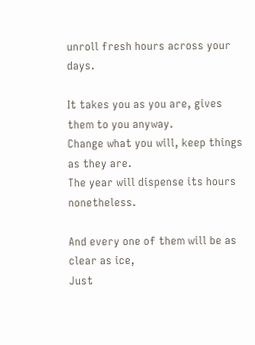unroll fresh hours across your days.

It takes you as you are, gives them to you anyway.
Change what you will, keep things as they are.
The year will dispense its hours nonetheless.

And every one of them will be as clear as ice,
Just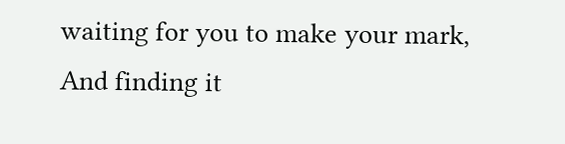waiting for you to make your mark,
And finding it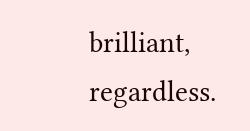brilliant, regardless.